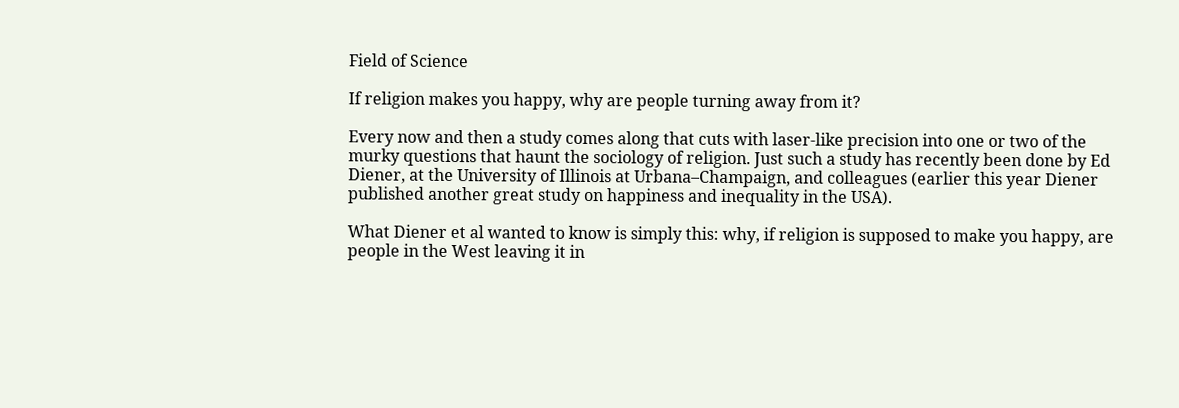Field of Science

If religion makes you happy, why are people turning away from it?

Every now and then a study comes along that cuts with laser-like precision into one or two of the murky questions that haunt the sociology of religion. Just such a study has recently been done by Ed Diener, at the University of Illinois at Urbana–Champaign, and colleagues (earlier this year Diener published another great study on happiness and inequality in the USA).

What Diener et al wanted to know is simply this: why, if religion is supposed to make you happy, are people in the West leaving it in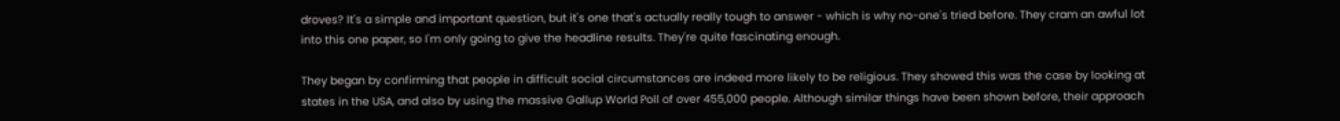droves? It's a simple and important question, but it's one that's actually really tough to answer - which is why no-one's tried before. They cram an awful lot into this one paper, so I'm only going to give the headline results. They're quite fascinating enough.

They began by confirming that people in difficult social circumstances are indeed more likely to be religious. They showed this was the case by looking at states in the USA, and also by using the massive Gallup World Poll of over 455,000 people. Although similar things have been shown before, their approach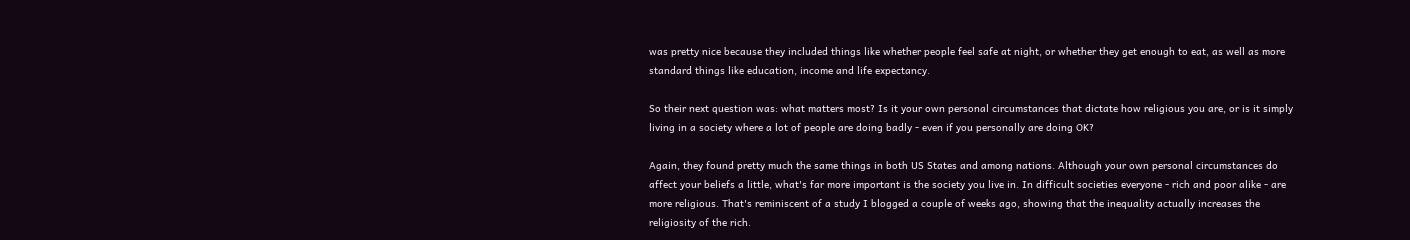was pretty nice because they included things like whether people feel safe at night, or whether they get enough to eat, as well as more standard things like education, income and life expectancy.

So their next question was: what matters most? Is it your own personal circumstances that dictate how religious you are, or is it simply living in a society where a lot of people are doing badly - even if you personally are doing OK?

Again, they found pretty much the same things in both US States and among nations. Although your own personal circumstances do affect your beliefs a little, what's far more important is the society you live in. In difficult societies everyone - rich and poor alike - are more religious. That's reminiscent of a study I blogged a couple of weeks ago, showing that the inequality actually increases the religiosity of the rich.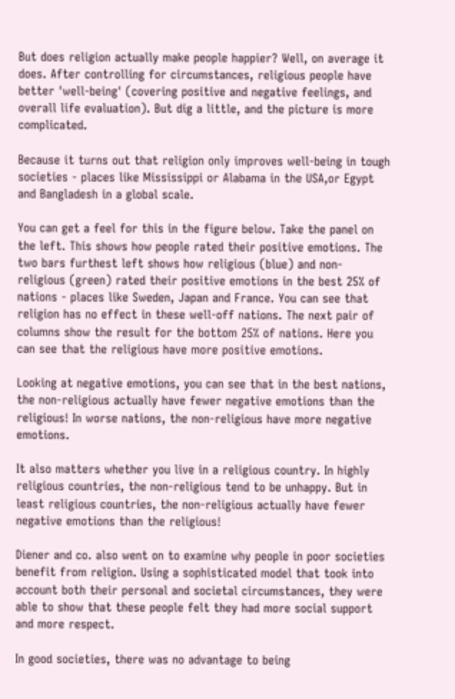But does religion actually make people happier? Well, on average it does. After controlling for circumstances, religious people have better 'well-being' (covering positive and negative feelings, and overall life evaluation). But dig a little, and the picture is more complicated.

Because it turns out that religion only improves well-being in tough societies - places like Mississippi or Alabama in the USA,or Egypt and Bangladesh in a global scale.

You can get a feel for this in the figure below. Take the panel on the left. This shows how people rated their positive emotions. The two bars furthest left shows how religious (blue) and non-religious (green) rated their positive emotions in the best 25% of nations - places like Sweden, Japan and France. You can see that religion has no effect in these well-off nations. The next pair of columns show the result for the bottom 25% of nations. Here you can see that the religious have more positive emotions.

Looking at negative emotions, you can see that in the best nations, the non-religious actually have fewer negative emotions than the religious! In worse nations, the non-religious have more negative emotions.

It also matters whether you live in a religious country. In highly religious countries, the non-religious tend to be unhappy. But in least religious countries, the non-religious actually have fewer negative emotions than the religious!

Diener and co. also went on to examine why people in poor societies benefit from religion. Using a sophisticated model that took into account both their personal and societal circumstances, they were able to show that these people felt they had more social support and more respect.

In good societies, there was no advantage to being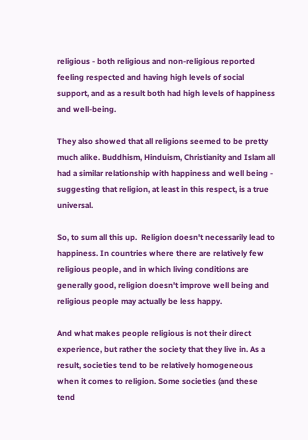religious - both religious and non-religious reported feeling respected and having high levels of social support, and as a result both had high levels of happiness and well-being.

They also showed that all religions seemed to be pretty much alike. Buddhism, Hinduism, Christianity and Islam all had a similar relationship with happiness and well being - suggesting that religion, at least in this respect, is a true universal.

So, to sum all this up.  Religion doesn't necessarily lead to happiness. In countries where there are relatively few religious people, and in which living conditions are generally good, religion doesn't improve well being and religious people may actually be less happy.

And what makes people religious is not their direct experience, but rather the society that they live in. As a result, societies tend to be relatively homogeneous when it comes to religion. Some societies (and these tend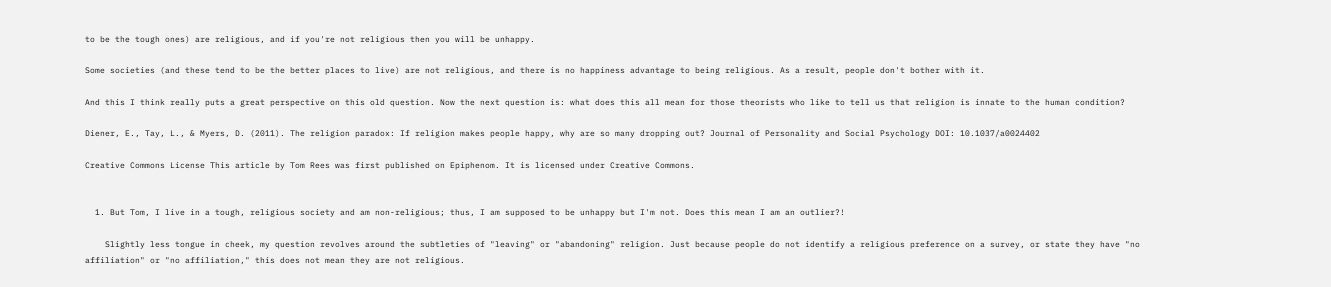to be the tough ones) are religious, and if you're not religious then you will be unhappy.

Some societies (and these tend to be the better places to live) are not religious, and there is no happiness advantage to being religious. As a result, people don't bother with it.

And this I think really puts a great perspective on this old question. Now the next question is: what does this all mean for those theorists who like to tell us that religion is innate to the human condition?

Diener, E., Tay, L., & Myers, D. (2011). The religion paradox: If religion makes people happy, why are so many dropping out? Journal of Personality and Social Psychology DOI: 10.1037/a0024402

Creative Commons License This article by Tom Rees was first published on Epiphenom. It is licensed under Creative Commons.


  1. But Tom, I live in a tough, religious society and am non-religious; thus, I am supposed to be unhappy but I'm not. Does this mean I am an outlier?!

    Slightly less tongue in cheek, my question revolves around the subtleties of "leaving" or "abandoning" religion. Just because people do not identify a religious preference on a survey, or state they have "no affiliation" or "no affiliation," this does not mean they are not religious.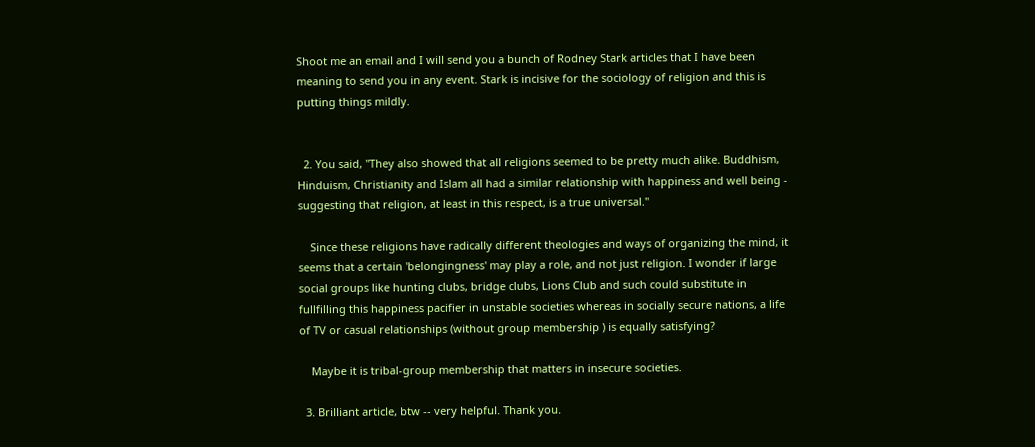Shoot me an email and I will send you a bunch of Rodney Stark articles that I have been meaning to send you in any event. Stark is incisive for the sociology of religion and this is putting things mildly.


  2. You said, "They also showed that all religions seemed to be pretty much alike. Buddhism, Hinduism, Christianity and Islam all had a similar relationship with happiness and well being - suggesting that religion, at least in this respect, is a true universal."

    Since these religions have radically different theologies and ways of organizing the mind, it seems that a certain 'belongingness' may play a role, and not just religion. I wonder if large social groups like hunting clubs, bridge clubs, Lions Club and such could substitute in fullfilling this happiness pacifier in unstable societies whereas in socially secure nations, a life of TV or casual relationships (without group membership ) is equally satisfying?

    Maybe it is tribal-group membership that matters in insecure societies.

  3. Brilliant article, btw -- very helpful. Thank you.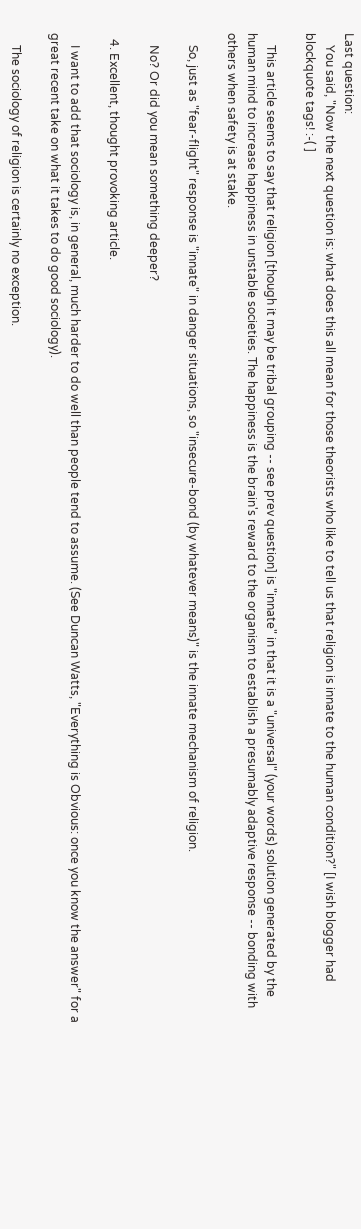Last question:
    You said, "Now the next question is: what does this all mean for those theorists who like to tell us that religion is innate to the human condition?" [I wish blogger had blockquote tags! :-( ]

    This article seems to say that religion [though it may be tribal grouping -- see prev question] is "innate" in that it is a "universal" (your words) solution generated by the human mind to increase happiness in unstable societies. The happiness is the brain's reward to the organism to establish a presumably adaptive response -- bonding with others when safety is at stake.

    So, just as "fear-flight" response is "innate" in danger situations, so "insecure-bond (by whatever means)" is the innate mechanism of religion.

    No? Or did you mean something deeper?

  4. Excellent, thought provoking article.

    I want to add that sociology is, in general, much harder to do well than people tend to assume. (See Duncan Watts, "Everything is Obvious: once you know the answer" for a great recent take on what it takes to do good sociology).

    The sociology of religion is certainly no exception.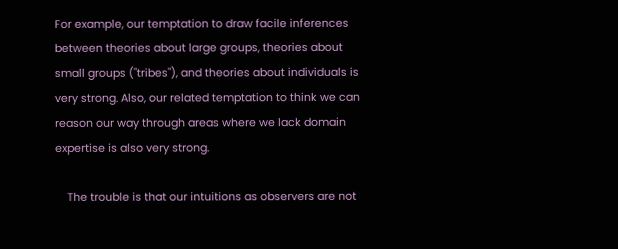For example, our temptation to draw facile inferences between theories about large groups, theories about small groups ("tribes"), and theories about individuals is very strong. Also, our related temptation to think we can reason our way through areas where we lack domain expertise is also very strong.

    The trouble is that our intuitions as observers are not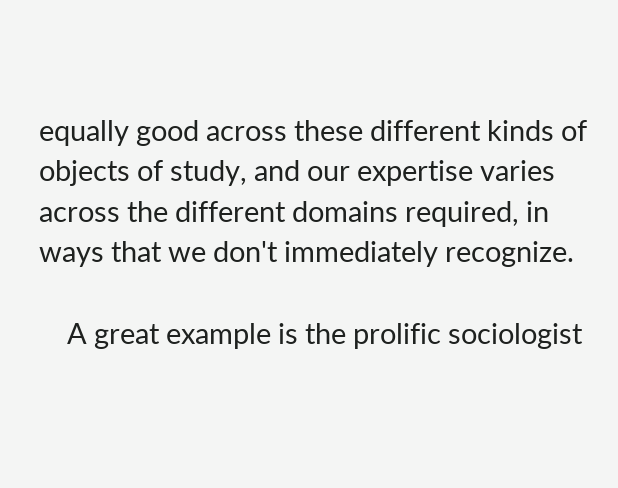equally good across these different kinds of objects of study, and our expertise varies across the different domains required, in ways that we don't immediately recognize.

    A great example is the prolific sociologist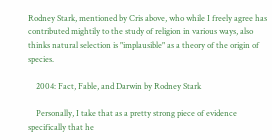Rodney Stark, mentioned by Cris above, who while I freely agree has contributed mightily to the study of religion in various ways, also thinks natural selection is "implausible" as a theory of the origin of species.

    2004: Fact, Fable, and Darwin by Rodney Stark

    Personally, I take that as a pretty strong piece of evidence specifically that he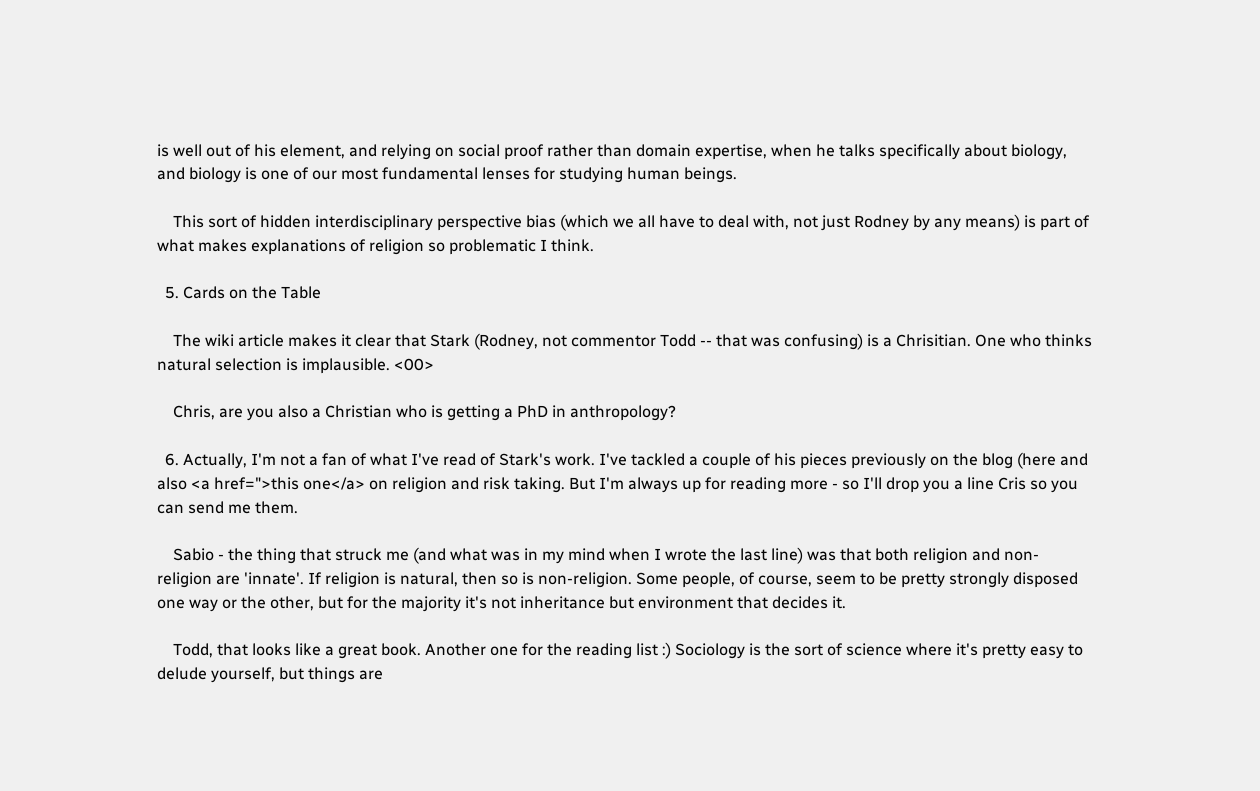is well out of his element, and relying on social proof rather than domain expertise, when he talks specifically about biology, and biology is one of our most fundamental lenses for studying human beings.

    This sort of hidden interdisciplinary perspective bias (which we all have to deal with, not just Rodney by any means) is part of what makes explanations of religion so problematic I think.

  5. Cards on the Table

    The wiki article makes it clear that Stark (Rodney, not commentor Todd -- that was confusing) is a Chrisitian. One who thinks natural selection is implausible. <00>

    Chris, are you also a Christian who is getting a PhD in anthropology?

  6. Actually, I'm not a fan of what I've read of Stark's work. I've tackled a couple of his pieces previously on the blog (here and also <a href=">this one</a> on religion and risk taking. But I'm always up for reading more - so I'll drop you a line Cris so you can send me them.

    Sabio - the thing that struck me (and what was in my mind when I wrote the last line) was that both religion and non-religion are 'innate'. If religion is natural, then so is non-religion. Some people, of course, seem to be pretty strongly disposed one way or the other, but for the majority it's not inheritance but environment that decides it.

    Todd, that looks like a great book. Another one for the reading list :) Sociology is the sort of science where it's pretty easy to delude yourself, but things are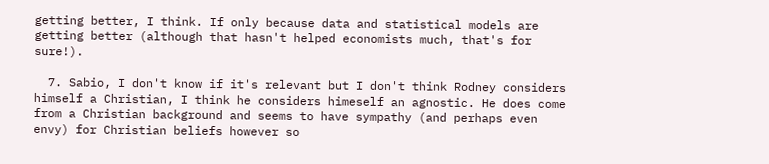getting better, I think. If only because data and statistical models are getting better (although that hasn't helped economists much, that's for sure!).

  7. Sabio, I don't know if it's relevant but I don't think Rodney considers himself a Christian, I think he considers himeself an agnostic. He does come from a Christian background and seems to have sympathy (and perhaps even envy) for Christian beliefs however so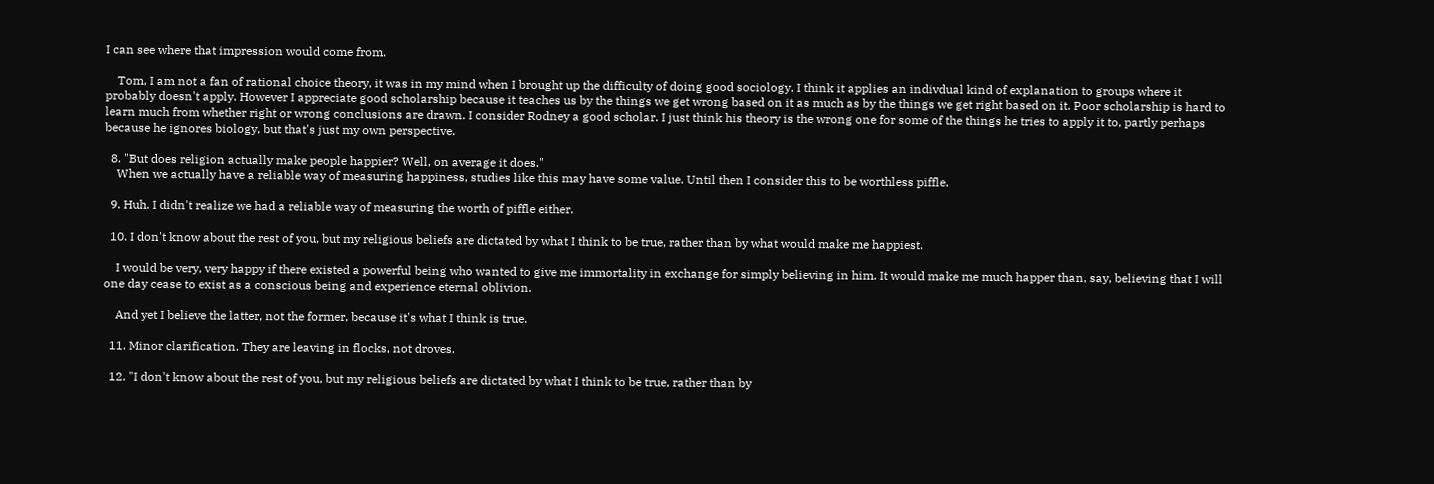I can see where that impression would come from.

    Tom, I am not a fan of rational choice theory, it was in my mind when I brought up the difficulty of doing good sociology. I think it applies an indivdual kind of explanation to groups where it probably doesn't apply. However I appreciate good scholarship because it teaches us by the things we get wrong based on it as much as by the things we get right based on it. Poor scholarship is hard to learn much from whether right or wrong conclusions are drawn. I consider Rodney a good scholar. I just think his theory is the wrong one for some of the things he tries to apply it to, partly perhaps because he ignores biology, but that's just my own perspective.

  8. "But does religion actually make people happier? Well, on average it does."
    When we actually have a reliable way of measuring happiness, studies like this may have some value. Until then I consider this to be worthless piffle.

  9. Huh. I didn't realize we had a reliable way of measuring the worth of piffle either.

  10. I don't know about the rest of you, but my religious beliefs are dictated by what I think to be true, rather than by what would make me happiest.

    I would be very, very happy if there existed a powerful being who wanted to give me immortality in exchange for simply believing in him. It would make me much happer than, say, believing that I will one day cease to exist as a conscious being and experience eternal oblivion.

    And yet I believe the latter, not the former, because it's what I think is true.

  11. Minor clarification. They are leaving in flocks, not droves.

  12. "I don't know about the rest of you, but my religious beliefs are dictated by what I think to be true, rather than by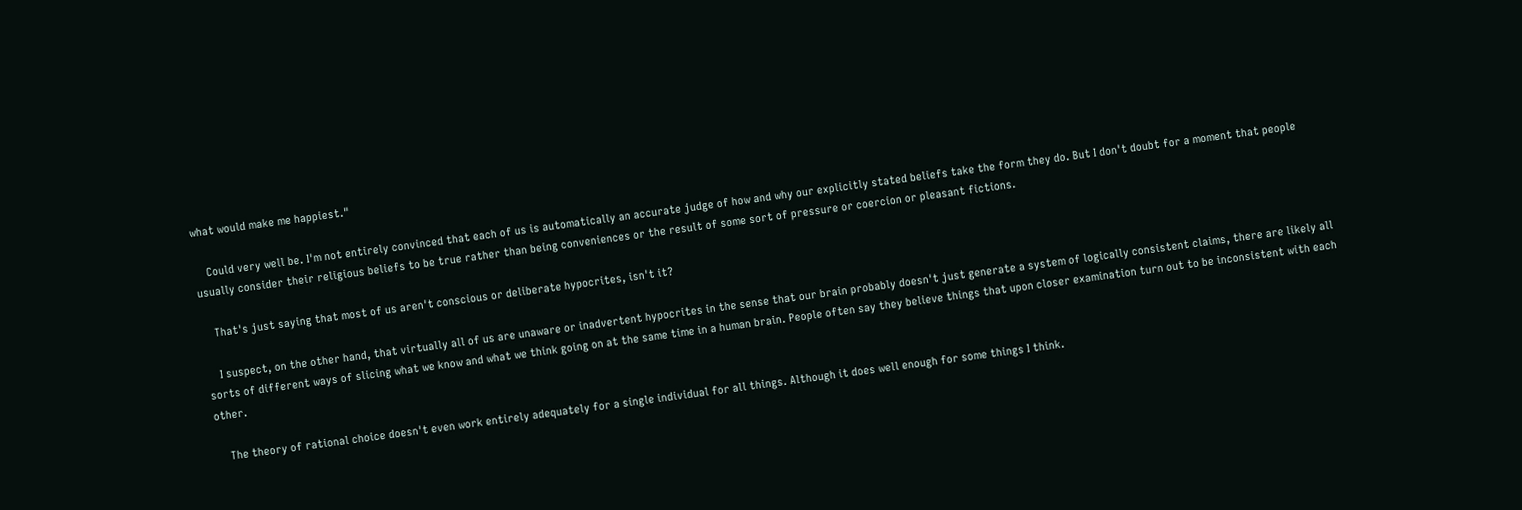what would make me happiest."

    Could very well be. I'm not entirely convinced that each of us is automatically an accurate judge of how and why our explicitly stated beliefs take the form they do. But I don't doubt for a moment that people usually consider their religious beliefs to be true rather than being conveniences or the result of some sort of pressure or coercion or pleasant fictions.

    That's just saying that most of us aren't conscious or deliberate hypocrites, isn't it?

    I suspect, on the other hand, that virtually all of us are unaware or inadvertent hypocrites in the sense that our brain probably doesn't just generate a system of logically consistent claims, there are likely all sorts of different ways of slicing what we know and what we think going on at the same time in a human brain. People often say they believe things that upon closer examination turn out to be inconsistent with each other.

    The theory of rational choice doesn't even work entirely adequately for a single individual for all things. Although it does well enough for some things I think.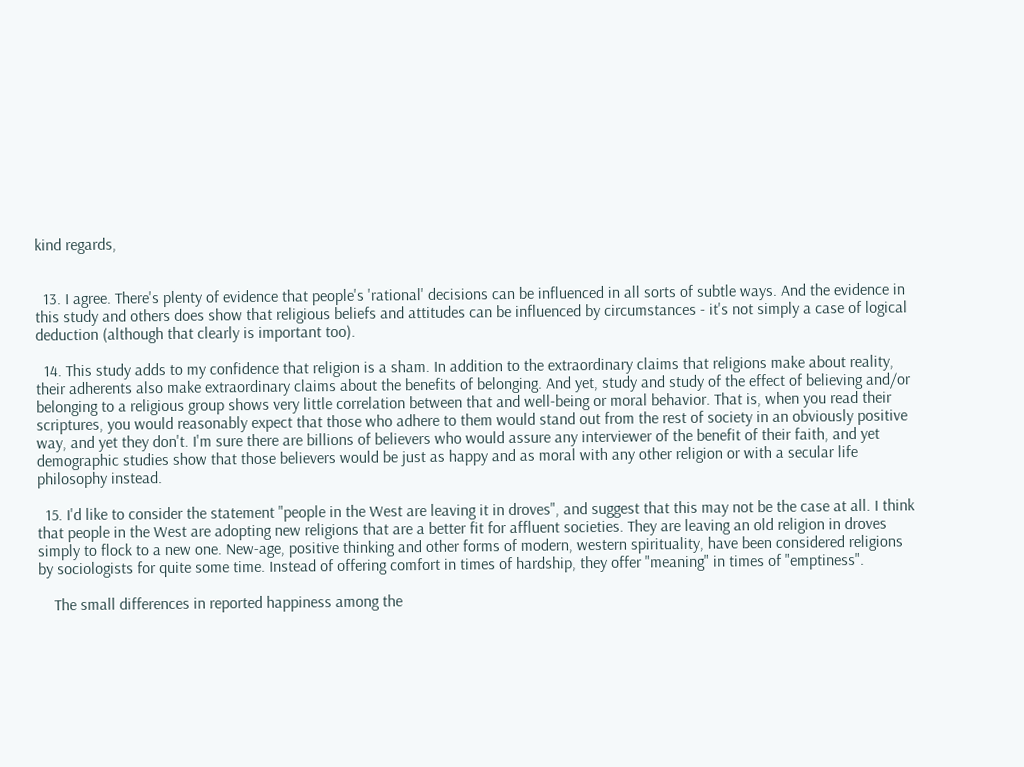kind regards,


  13. I agree. There's plenty of evidence that people's 'rational' decisions can be influenced in all sorts of subtle ways. And the evidence in this study and others does show that religious beliefs and attitudes can be influenced by circumstances - it's not simply a case of logical deduction (although that clearly is important too).

  14. This study adds to my confidence that religion is a sham. In addition to the extraordinary claims that religions make about reality, their adherents also make extraordinary claims about the benefits of belonging. And yet, study and study of the effect of believing and/or belonging to a religious group shows very little correlation between that and well-being or moral behavior. That is, when you read their scriptures, you would reasonably expect that those who adhere to them would stand out from the rest of society in an obviously positive way, and yet they don't. I'm sure there are billions of believers who would assure any interviewer of the benefit of their faith, and yet demographic studies show that those believers would be just as happy and as moral with any other religion or with a secular life philosophy instead.

  15. I'd like to consider the statement "people in the West are leaving it in droves", and suggest that this may not be the case at all. I think that people in the West are adopting new religions that are a better fit for affluent societies. They are leaving an old religion in droves simply to flock to a new one. New-age, positive thinking and other forms of modern, western spirituality, have been considered religions by sociologists for quite some time. Instead of offering comfort in times of hardship, they offer "meaning" in times of "emptiness".

    The small differences in reported happiness among the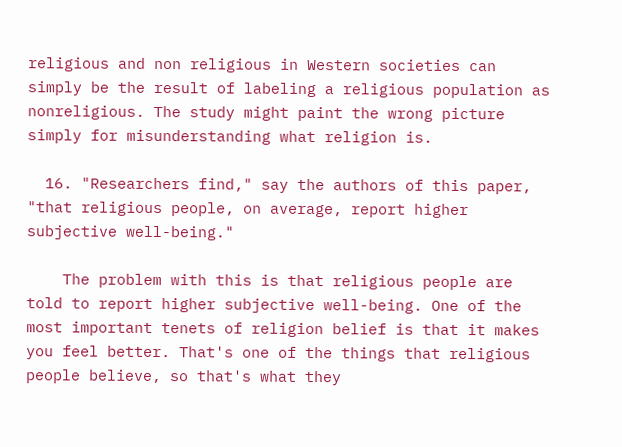religious and non religious in Western societies can simply be the result of labeling a religious population as nonreligious. The study might paint the wrong picture simply for misunderstanding what religion is.

  16. "Researchers find," say the authors of this paper, "that religious people, on average, report higher subjective well-being."

    The problem with this is that religious people are told to report higher subjective well-being. One of the most important tenets of religion belief is that it makes you feel better. That's one of the things that religious people believe, so that's what they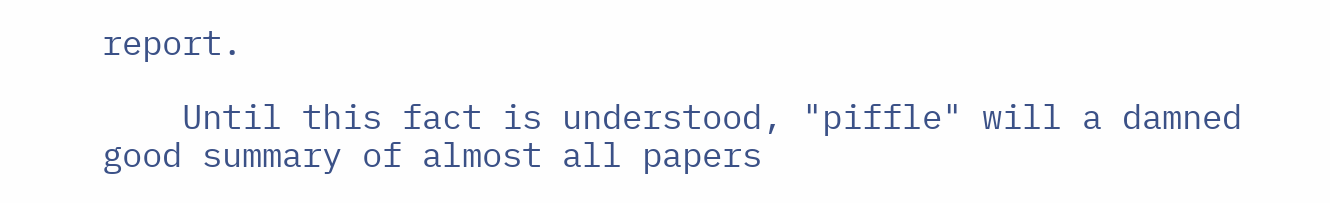report.

    Until this fact is understood, "piffle" will a damned good summary of almost all papers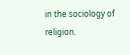in the sociology of religion.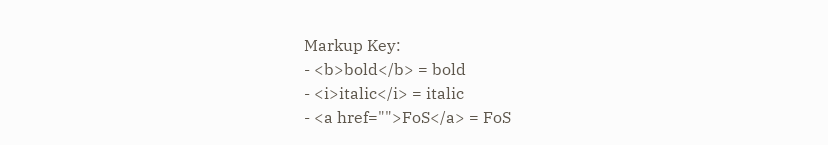Markup Key:
- <b>bold</b> = bold
- <i>italic</i> = italic
- <a href="">FoS</a> = FoS